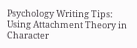Psychology Writing Tips: Using Attachment Theory in Character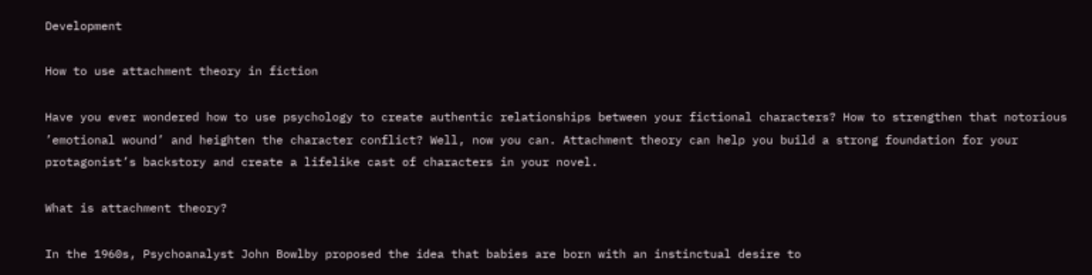Development

How to use attachment theory in fiction

Have you ever wondered how to use psychology to create authentic relationships between your fictional characters? How to strengthen that notorious ’emotional wound’ and heighten the character conflict? Well, now you can. Attachment theory can help you build a strong foundation for your protagonist’s backstory and create a lifelike cast of characters in your novel.

What is attachment theory?

In the 1960s, Psychoanalyst John Bowlby proposed the idea that babies are born with an instinctual desire to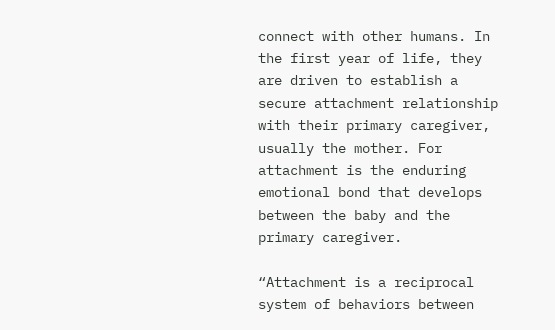connect with other humans. In the first year of life, they are driven to establish a secure attachment relationship with their primary caregiver, usually the mother. For attachment is the enduring emotional bond that develops between the baby and the primary caregiver.

“Attachment is a reciprocal system of behaviors between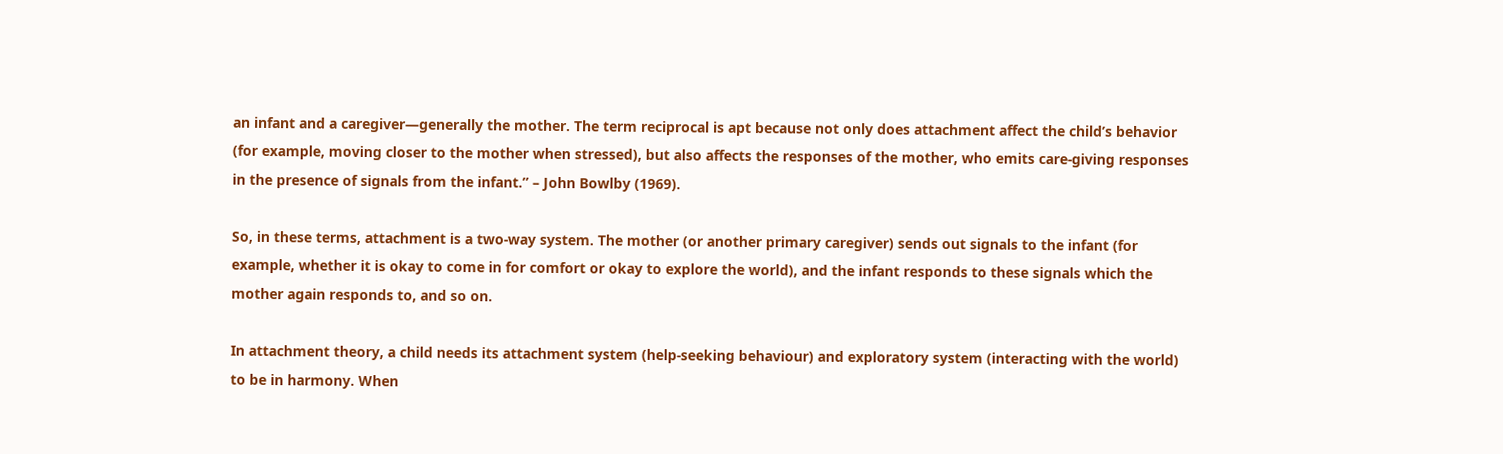an infant and a caregiver—generally the mother. The term reciprocal is apt because not only does attachment affect the child’s behavior (for example, moving closer to the mother when stressed), but also affects the responses of the mother, who emits care-giving responses in the presence of signals from the infant.” – John Bowlby (1969).

So, in these terms, attachment is a two-way system. The mother (or another primary caregiver) sends out signals to the infant (for example, whether it is okay to come in for comfort or okay to explore the world), and the infant responds to these signals which the mother again responds to, and so on.

In attachment theory, a child needs its attachment system (help-seeking behaviour) and exploratory system (interacting with the world) to be in harmony. When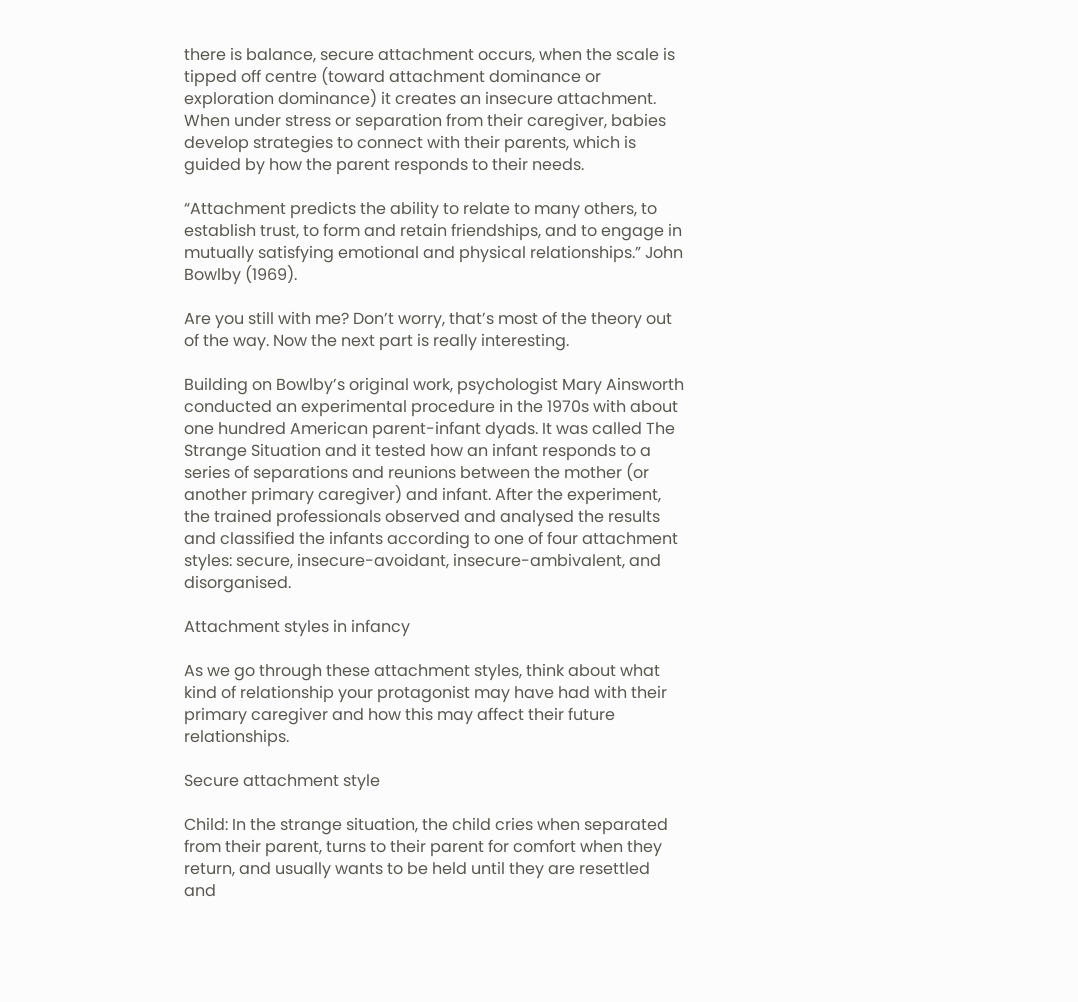there is balance, secure attachment occurs, when the scale is tipped off centre (toward attachment dominance or exploration dominance) it creates an insecure attachment. When under stress or separation from their caregiver, babies develop strategies to connect with their parents, which is guided by how the parent responds to their needs.

“Attachment predicts the ability to relate to many others, to establish trust, to form and retain friendships, and to engage in mutually satisfying emotional and physical relationships.” John Bowlby (1969).

Are you still with me? Don’t worry, that’s most of the theory out of the way. Now the next part is really interesting.

Building on Bowlby’s original work, psychologist Mary Ainsworth conducted an experimental procedure in the 1970s with about one hundred American parent-infant dyads. It was called The Strange Situation and it tested how an infant responds to a series of separations and reunions between the mother (or another primary caregiver) and infant. After the experiment, the trained professionals observed and analysed the results and classified the infants according to one of four attachment styles: secure, insecure-avoidant, insecure-ambivalent, and disorganised.

Attachment styles in infancy

As we go through these attachment styles, think about what kind of relationship your protagonist may have had with their primary caregiver and how this may affect their future relationships.

Secure attachment style

Child: In the strange situation, the child cries when separated from their parent, turns to their parent for comfort when they return, and usually wants to be held until they are resettled and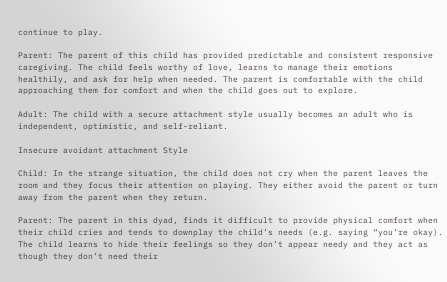continue to play.

Parent: The parent of this child has provided predictable and consistent responsive caregiving. The child feels worthy of love, learns to manage their emotions healthily, and ask for help when needed. The parent is comfortable with the child approaching them for comfort and when the child goes out to explore.

Adult: The child with a secure attachment style usually becomes an adult who is independent, optimistic, and self-reliant.

Insecure avoidant attachment Style

Child: In the strange situation, the child does not cry when the parent leaves the room and they focus their attention on playing. They either avoid the parent or turn away from the parent when they return.

Parent: The parent in this dyad, finds it difficult to provide physical comfort when their child cries and tends to downplay the child’s needs (e.g. saying “you’re okay). The child learns to hide their feelings so they don’t appear needy and they act as though they don’t need their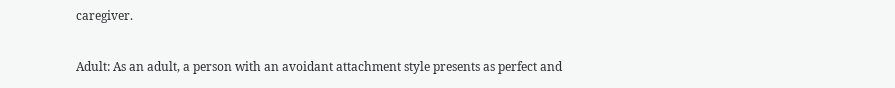caregiver.

Adult: As an adult, a person with an avoidant attachment style presents as perfect and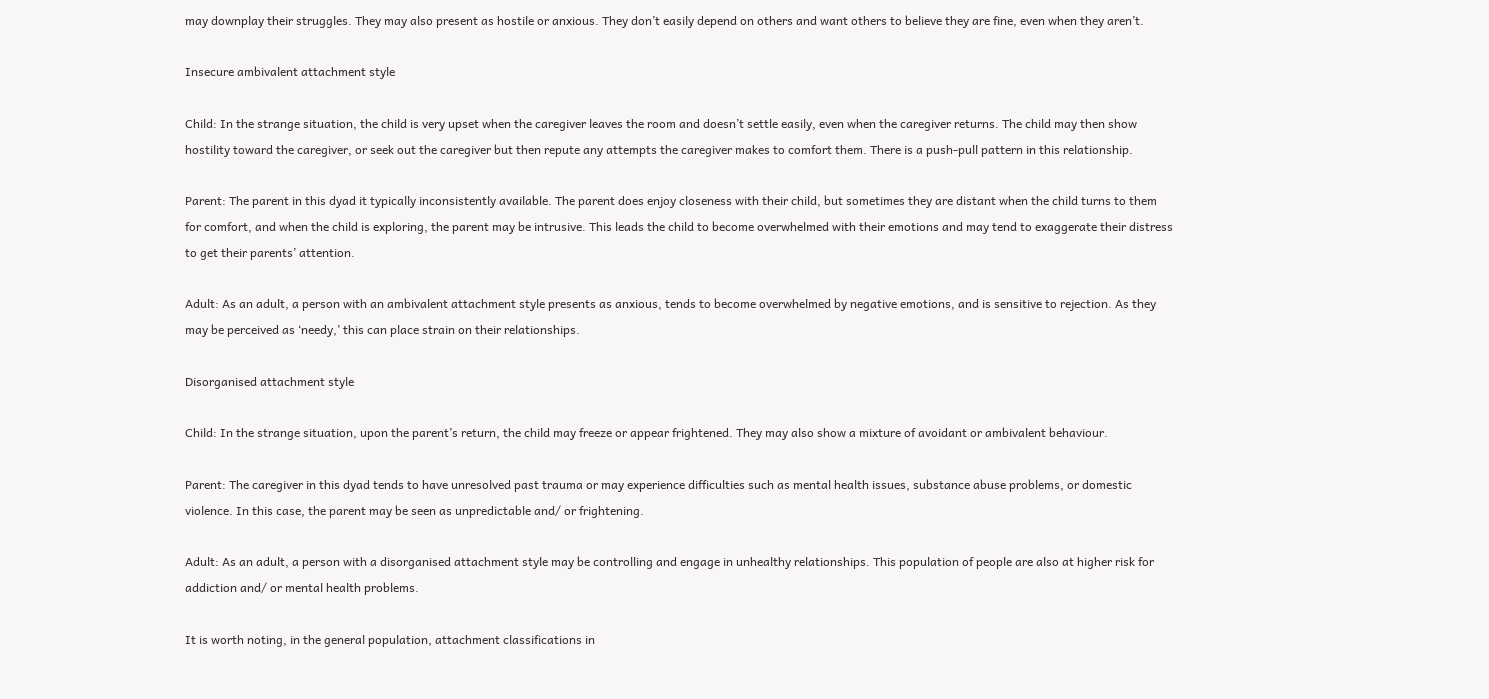may downplay their struggles. They may also present as hostile or anxious. They don’t easily depend on others and want others to believe they are fine, even when they aren’t.

Insecure ambivalent attachment style

Child: In the strange situation, the child is very upset when the caregiver leaves the room and doesn’t settle easily, even when the caregiver returns. The child may then show hostility toward the caregiver, or seek out the caregiver but then repute any attempts the caregiver makes to comfort them. There is a push-pull pattern in this relationship.

Parent: The parent in this dyad it typically inconsistently available. The parent does enjoy closeness with their child, but sometimes they are distant when the child turns to them for comfort, and when the child is exploring, the parent may be intrusive. This leads the child to become overwhelmed with their emotions and may tend to exaggerate their distress to get their parents’ attention.

Adult: As an adult, a person with an ambivalent attachment style presents as anxious, tends to become overwhelmed by negative emotions, and is sensitive to rejection. As they may be perceived as ‘needy,’ this can place strain on their relationships.

Disorganised attachment style

Child: In the strange situation, upon the parent’s return, the child may freeze or appear frightened. They may also show a mixture of avoidant or ambivalent behaviour.

Parent: The caregiver in this dyad tends to have unresolved past trauma or may experience difficulties such as mental health issues, substance abuse problems, or domestic violence. In this case, the parent may be seen as unpredictable and/ or frightening.

Adult: As an adult, a person with a disorganised attachment style may be controlling and engage in unhealthy relationships. This population of people are also at higher risk for addiction and/ or mental health problems.

It is worth noting, in the general population, attachment classifications in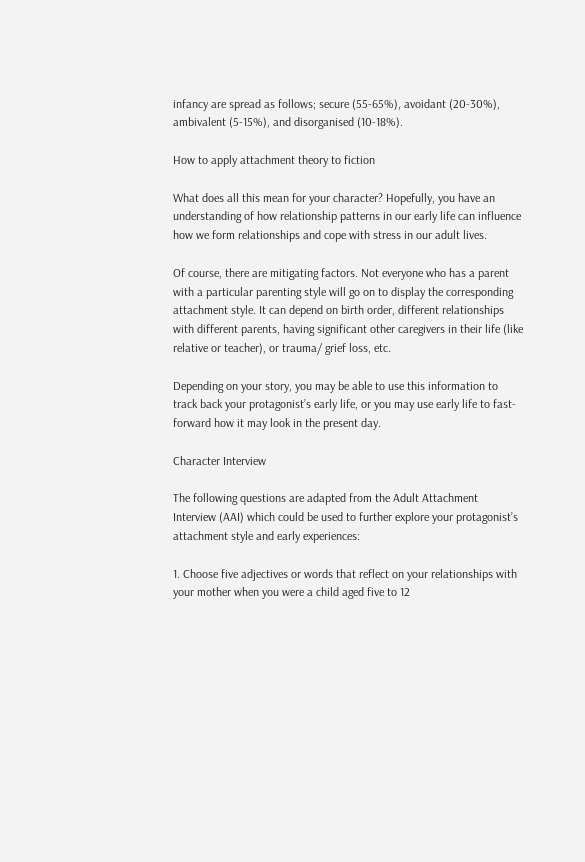infancy are spread as follows; secure (55-65%), avoidant (20-30%), ambivalent (5-15%), and disorganised (10-18%).

How to apply attachment theory to fiction

What does all this mean for your character? Hopefully, you have an understanding of how relationship patterns in our early life can influence how we form relationships and cope with stress in our adult lives.

Of course, there are mitigating factors. Not everyone who has a parent with a particular parenting style will go on to display the corresponding attachment style. It can depend on birth order, different relationships with different parents, having significant other caregivers in their life (like relative or teacher), or trauma/ grief loss, etc.

Depending on your story, you may be able to use this information to track back your protagonist’s early life, or you may use early life to fast-forward how it may look in the present day.

Character Interview

The following questions are adapted from the Adult Attachment Interview (AAI) which could be used to further explore your protagonist’s attachment style and early experiences:

1. Choose five adjectives or words that reflect on your relationships with your mother when you were a child aged five to 12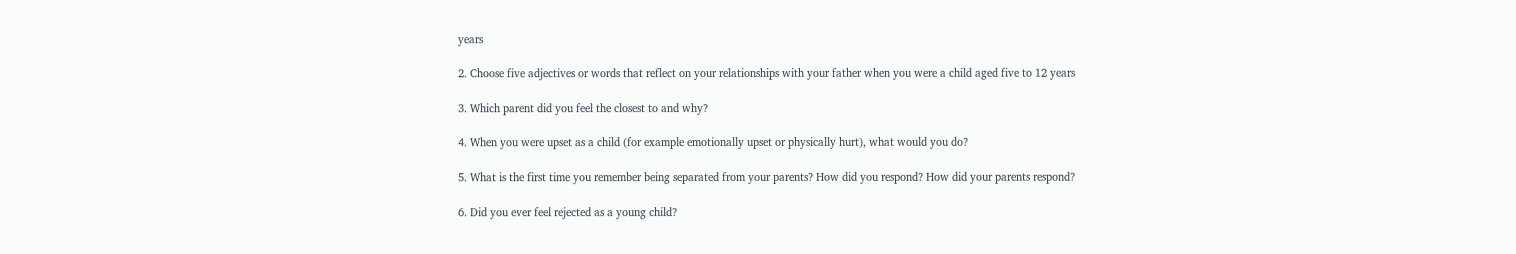years

2. Choose five adjectives or words that reflect on your relationships with your father when you were a child aged five to 12 years

3. Which parent did you feel the closest to and why?

4. When you were upset as a child (for example emotionally upset or physically hurt), what would you do?

5. What is the first time you remember being separated from your parents? How did you respond? How did your parents respond?

6. Did you ever feel rejected as a young child?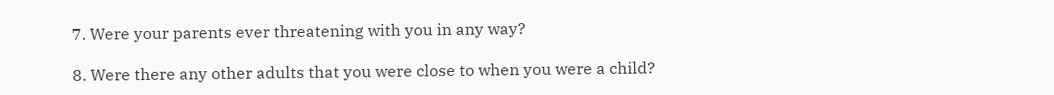7. Were your parents ever threatening with you in any way?

8. Were there any other adults that you were close to when you were a child?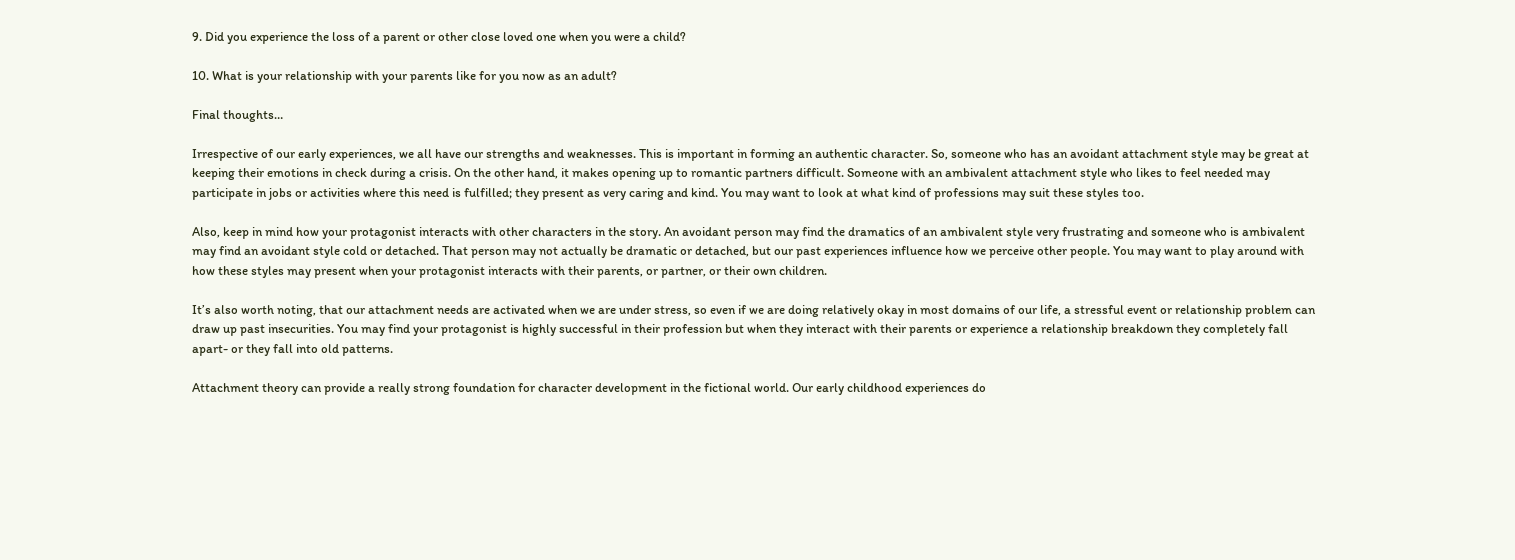9. Did you experience the loss of a parent or other close loved one when you were a child?

10. What is your relationship with your parents like for you now as an adult?

Final thoughts…

Irrespective of our early experiences, we all have our strengths and weaknesses. This is important in forming an authentic character. So, someone who has an avoidant attachment style may be great at keeping their emotions in check during a crisis. On the other hand, it makes opening up to romantic partners difficult. Someone with an ambivalent attachment style who likes to feel needed may participate in jobs or activities where this need is fulfilled; they present as very caring and kind. You may want to look at what kind of professions may suit these styles too.

Also, keep in mind how your protagonist interacts with other characters in the story. An avoidant person may find the dramatics of an ambivalent style very frustrating and someone who is ambivalent may find an avoidant style cold or detached. That person may not actually be dramatic or detached, but our past experiences influence how we perceive other people. You may want to play around with how these styles may present when your protagonist interacts with their parents, or partner, or their own children.

It’s also worth noting, that our attachment needs are activated when we are under stress, so even if we are doing relatively okay in most domains of our life, a stressful event or relationship problem can draw up past insecurities. You may find your protagonist is highly successful in their profession but when they interact with their parents or experience a relationship breakdown they completely fall apart- or they fall into old patterns.

Attachment theory can provide a really strong foundation for character development in the fictional world. Our early childhood experiences do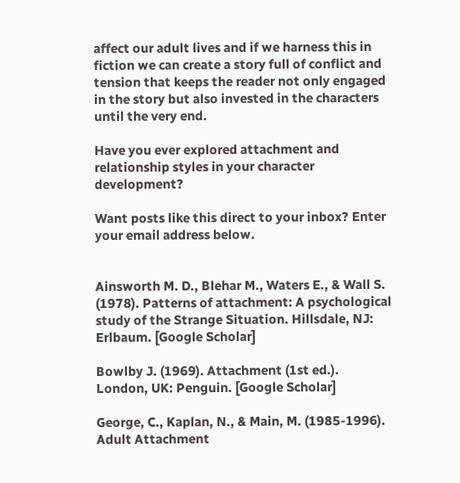affect our adult lives and if we harness this in fiction we can create a story full of conflict and tension that keeps the reader not only engaged in the story but also invested in the characters until the very end.

Have you ever explored attachment and relationship styles in your character development?

Want posts like this direct to your inbox? Enter your email address below.


Ainsworth M. D., Blehar M., Waters E., & Wall S. (1978). Patterns of attachment: A psychological study of the Strange Situation. Hillsdale, NJ: Erlbaum. [Google Scholar]

Bowlby J. (1969). Attachment (1st ed.). London, UK: Penguin. [Google Scholar]

George, C., Kaplan, N., & Main, M. (1985-1996). Adult Attachment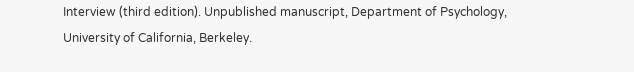Interview (third edition). Unpublished manuscript, Department of Psychology, University of California, Berkeley.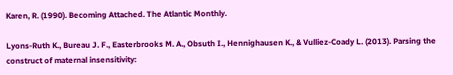Karen, R. (1990). Becoming Attached. The Atlantic Monthly.

Lyons-Ruth K., Bureau J. F., Easterbrooks M. A., Obsuth I., Hennighausen K., & Vulliez-Coady L. (2013). Parsing the construct of maternal insensitivity: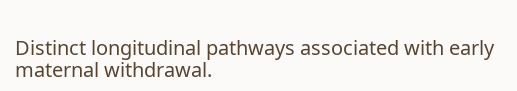Distinct longitudinal pathways associated with early maternal withdrawal.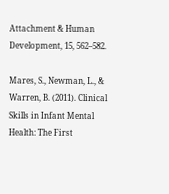Attachment & Human Development, 15, 562–582.

Mares, S., Newman, L., & Warren, B. (2011). Clinical Skills in Infant Mental Health: The First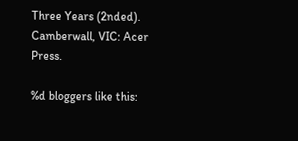Three Years (2nded). Camberwall, VIC: Acer Press.

%d bloggers like this: